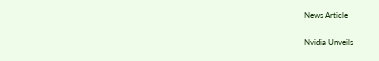News Article

Nvidia Unveils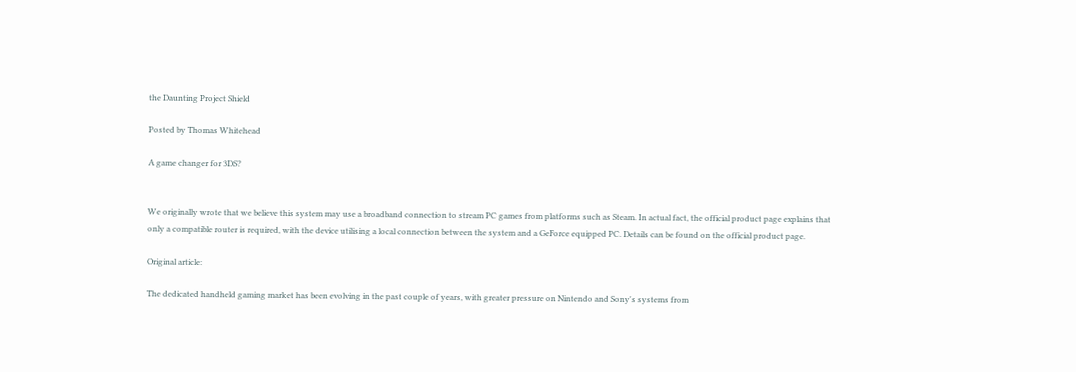the Daunting Project Shield

Posted by Thomas Whitehead

A game changer for 3DS?


We originally wrote that we believe this system may use a broadband connection to stream PC games from platforms such as Steam. In actual fact, the official product page explains that only a compatible router is required, with the device utilising a local connection between the system and a GeForce equipped PC. Details can be found on the official product page.

Original article:

The dedicated handheld gaming market has been evolving in the past couple of years, with greater pressure on Nintendo and Sony's systems from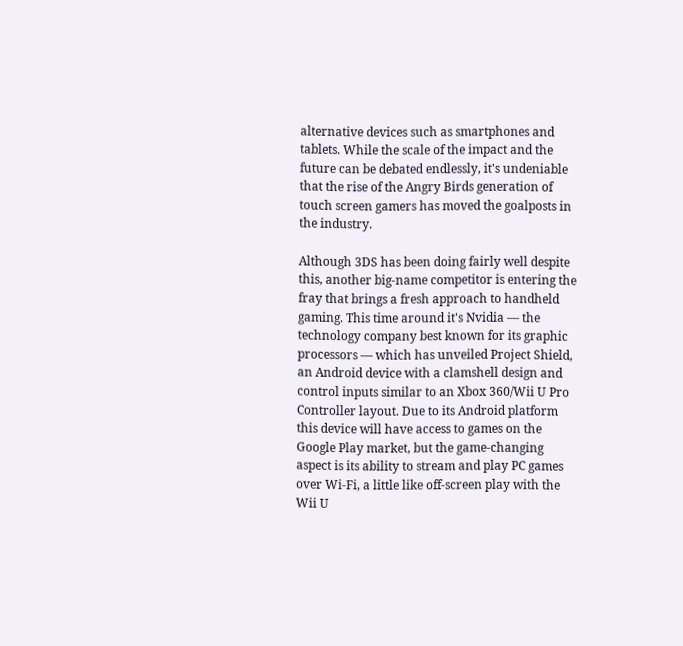alternative devices such as smartphones and tablets. While the scale of the impact and the future can be debated endlessly, it's undeniable that the rise of the Angry Birds generation of touch screen gamers has moved the goalposts in the industry.

Although 3DS has been doing fairly well despite this, another big-name competitor is entering the fray that brings a fresh approach to handheld gaming. This time around it's Nvidia — the technology company best known for its graphic processors — which has unveiled Project Shield, an Android device with a clamshell design and control inputs similar to an Xbox 360/Wii U Pro Controller layout. Due to its Android platform this device will have access to games on the Google Play market, but the game-changing aspect is its ability to stream and play PC games over Wi-Fi, a little like off-screen play with the Wii U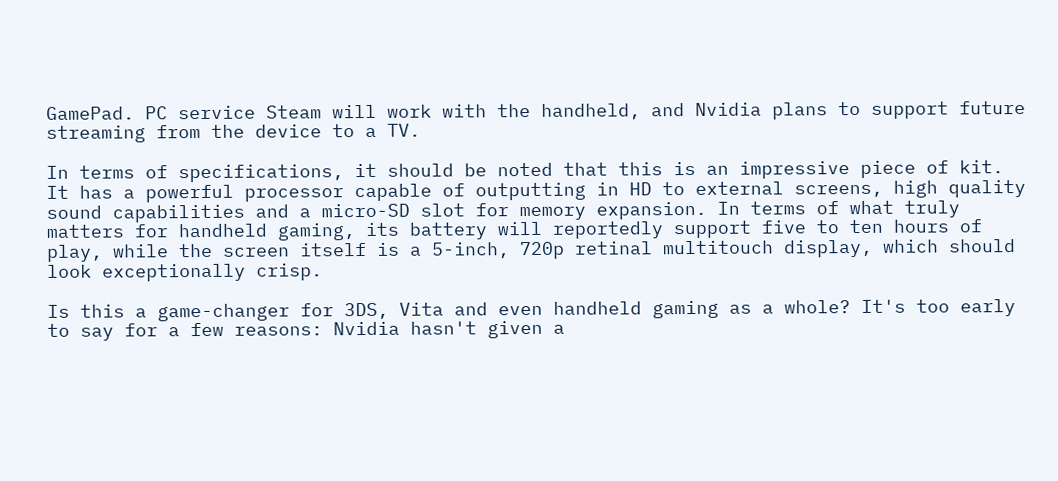GamePad. PC service Steam will work with the handheld, and Nvidia plans to support future streaming from the device to a TV.

In terms of specifications, it should be noted that this is an impressive piece of kit. It has a powerful processor capable of outputting in HD to external screens, high quality sound capabilities and a micro-SD slot for memory expansion. In terms of what truly matters for handheld gaming, its battery will reportedly support five to ten hours of play, while the screen itself is a 5-inch, 720p retinal multitouch display, which should look exceptionally crisp.

Is this a game-changer for 3DS, Vita and even handheld gaming as a whole? It's too early to say for a few reasons: Nvidia hasn't given a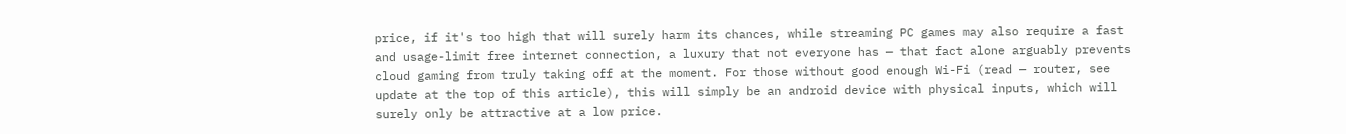price, if it's too high that will surely harm its chances, while streaming PC games may also require a fast and usage-limit free internet connection, a luxury that not everyone has — that fact alone arguably prevents cloud gaming from truly taking off at the moment. For those without good enough Wi-Fi (read — router, see update at the top of this article), this will simply be an android device with physical inputs, which will surely only be attractive at a low price.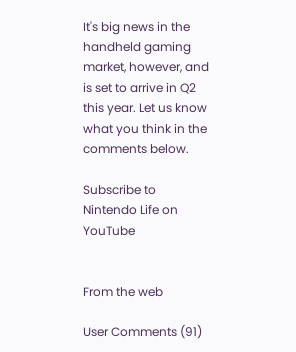It's big news in the handheld gaming market, however, and is set to arrive in Q2 this year. Let us know what you think in the comments below.

Subscribe to Nintendo Life on YouTube


From the web

User Comments (91)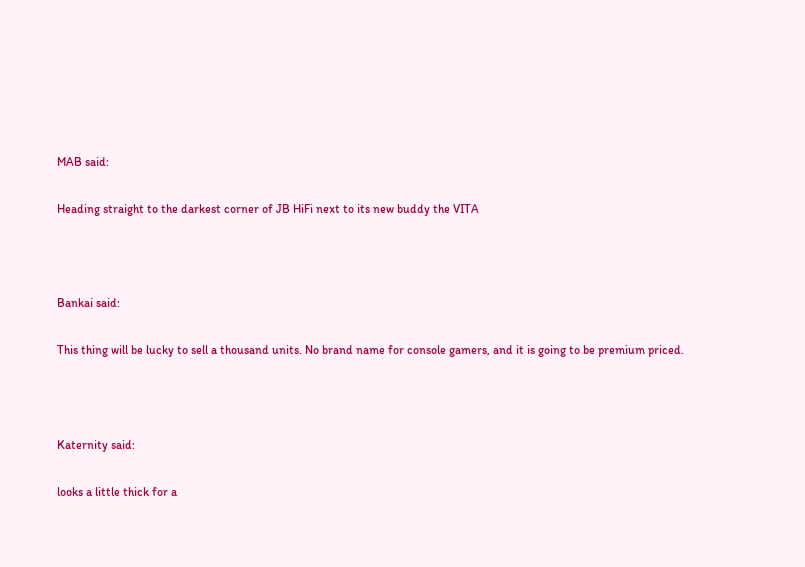MAB said:

Heading straight to the darkest corner of JB HiFi next to its new buddy the VITA



Bankai said:

This thing will be lucky to sell a thousand units. No brand name for console gamers, and it is going to be premium priced.



Katernity said:

looks a little thick for a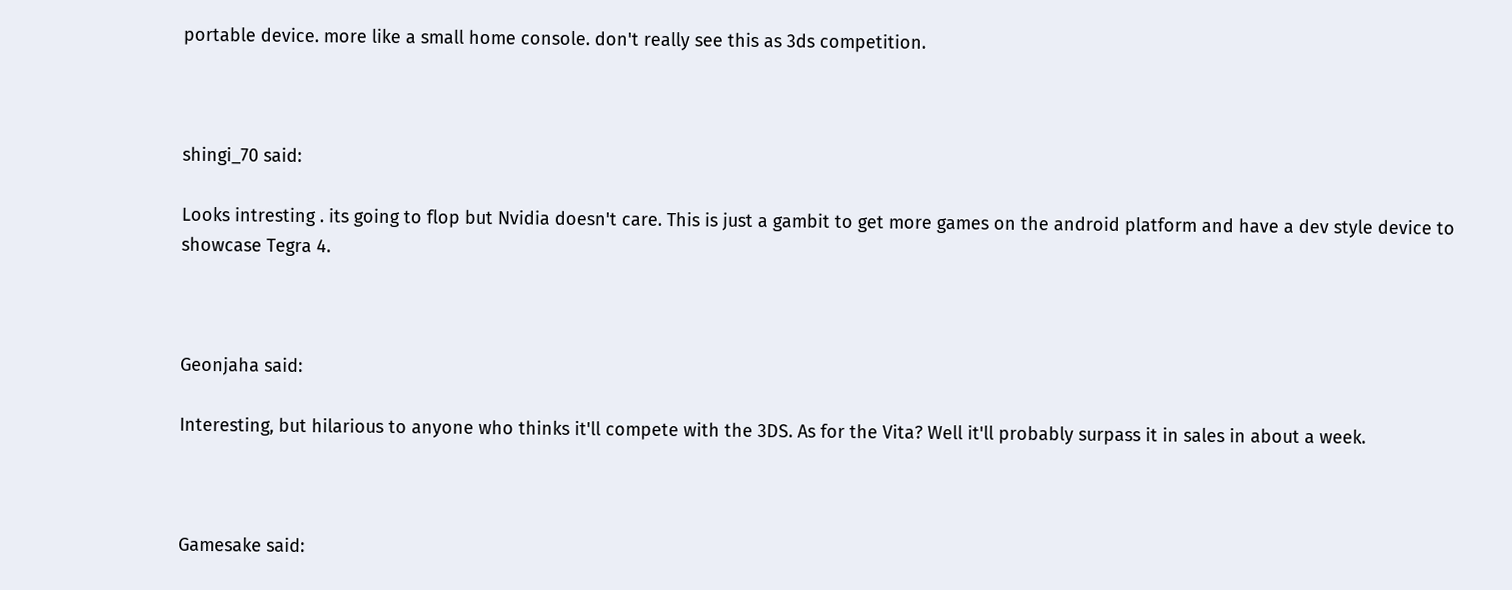portable device. more like a small home console. don't really see this as 3ds competition.



shingi_70 said:

Looks intresting . its going to flop but Nvidia doesn't care. This is just a gambit to get more games on the android platform and have a dev style device to showcase Tegra 4.



Geonjaha said:

Interesting, but hilarious to anyone who thinks it'll compete with the 3DS. As for the Vita? Well it'll probably surpass it in sales in about a week.



Gamesake said: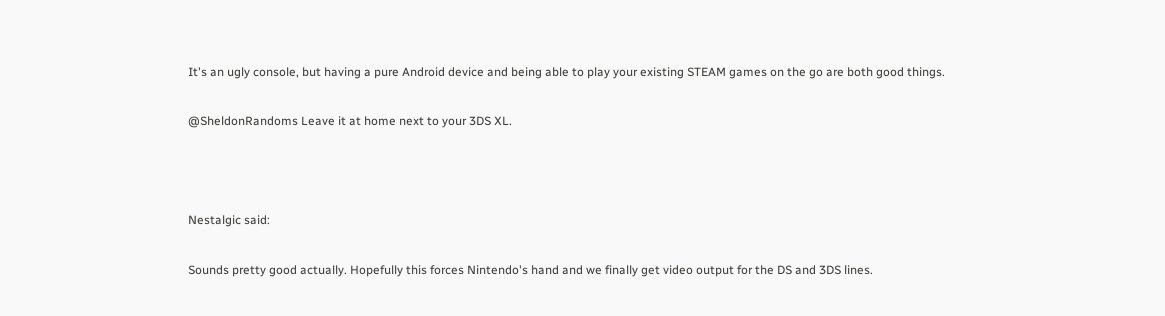It's an ugly console, but having a pure Android device and being able to play your existing STEAM games on the go are both good things.

@SheldonRandoms Leave it at home next to your 3DS XL.



Nestalgic said:

Sounds pretty good actually. Hopefully this forces Nintendo's hand and we finally get video output for the DS and 3DS lines.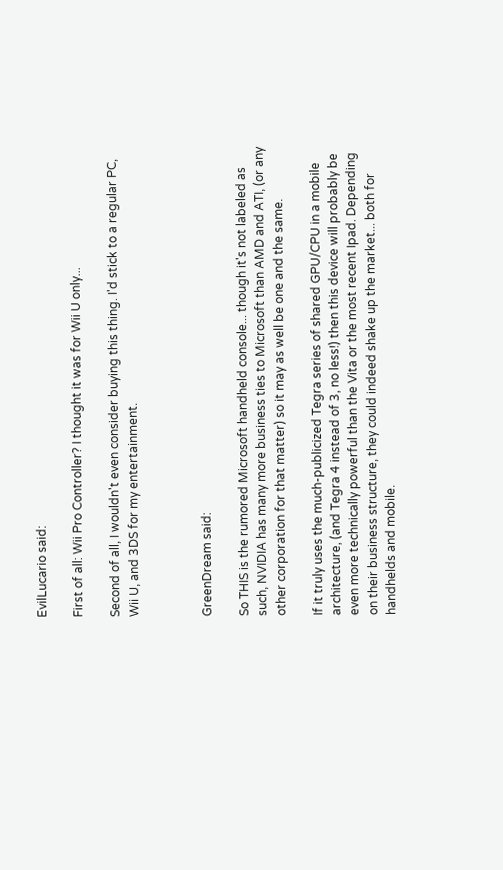EvilLucario said:

First of all: Wii Pro Controller? I thought it was for Wii U only...

Second of all, I wouldn't even consider buying this thing. I'd stick to a regular PC, Wii U, and 3DS for my entertainment.



GreenDream said:

So THIS is the rumored Microsoft handheld console... though it's not labeled as such, NVIDIA has many more business ties to Microsoft than AMD and ATI, (or any other corporation for that matter) so it may as well be one and the same.

If it truly uses the much-publicized Tegra series of shared GPU/CPU in a mobile architecture, (and Tegra 4 instead of 3, no less!) then this device will probably be even more technically powerful than the Vita or the most recent Ipad. Depending on their business structure, they could indeed shake up the market... both for handhelds and mobile.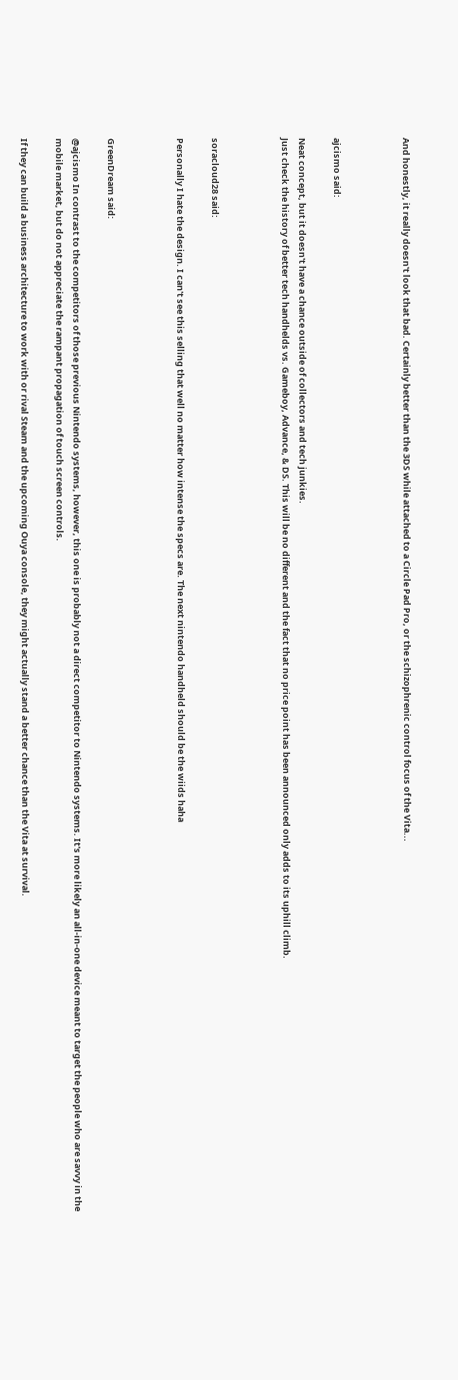And honestly, it really doesn't look that bad. Certainly better than the 3DS while attached to a Circle Pad Pro, or the schizophrenic control focus of the Vita...



ajcismo said:

Neat concept, but it doesn't have a chance outside of collectors and tech junkies.
Just check the history of better tech handhelds vs. Gameboy, Advance, & DS. This will be no different and the fact that no price point has been announced only adds to its uphill climb.



soracloud28 said:

Personally I hate the design. I can't see this selling that well no matter how intense the specs are. The next nintendo handheld should be the wiids haha



GreenDream said:

@ajcismo In contrast to the competitors of those previous Nintendo systems, however, this one is probably not a direct competitor to Nintendo systems. It's more likely an all-in-one device meant to target the people who are savvy in the mobile market, but do not appreciate the rampant propagation of touch screen controls.

If they can build a business architecture to work with or rival Steam and the upcoming Ouya console, they might actually stand a better chance than the Vita at survival.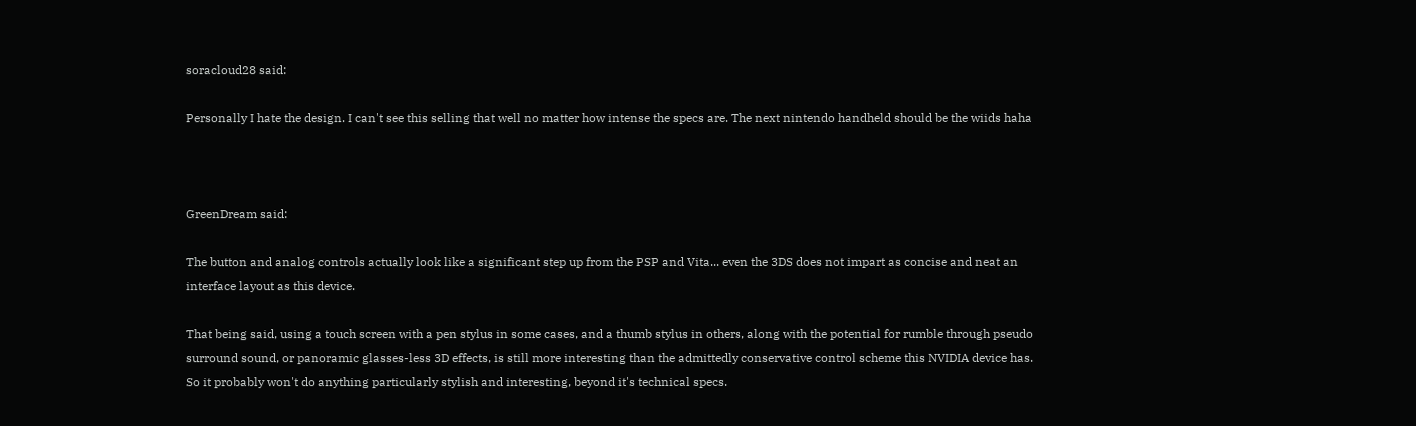soracloud28 said:

Personally I hate the design. I can't see this selling that well no matter how intense the specs are. The next nintendo handheld should be the wiids haha



GreenDream said:

The button and analog controls actually look like a significant step up from the PSP and Vita... even the 3DS does not impart as concise and neat an interface layout as this device.

That being said, using a touch screen with a pen stylus in some cases, and a thumb stylus in others, along with the potential for rumble through pseudo surround sound, or panoramic glasses-less 3D effects, is still more interesting than the admittedly conservative control scheme this NVIDIA device has. So it probably won't do anything particularly stylish and interesting, beyond it's technical specs.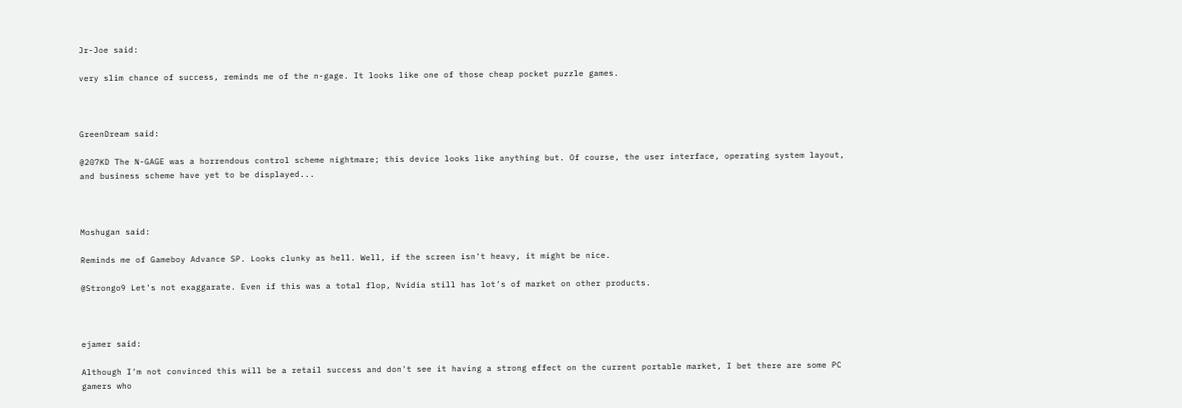Jr-Joe said:

very slim chance of success, reminds me of the n-gage. It looks like one of those cheap pocket puzzle games.



GreenDream said:

@207KD The N-GAGE was a horrendous control scheme nightmare; this device looks like anything but. Of course, the user interface, operating system layout, and business scheme have yet to be displayed...



Moshugan said:

Reminds me of Gameboy Advance SP. Looks clunky as hell. Well, if the screen isn't heavy, it might be nice.

@Strongo9 Let's not exaggarate. Even if this was a total flop, Nvidia still has lot's of market on other products.



ejamer said:

Although I'm not convinced this will be a retail success and don't see it having a strong effect on the current portable market, I bet there are some PC gamers who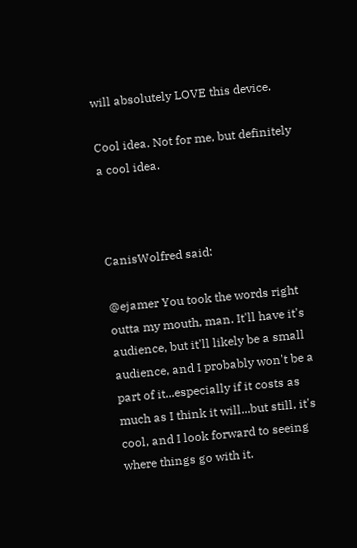will absolutely LOVE this device.

Cool idea. Not for me, but definitely a cool idea.



CanisWolfred said:

@ejamer You took the words right outta my mouth, man. It'll have it's audience, but it'll likely be a small audience, and I probably won't be a part of it...especially if it costs as much as I think it will...but still, it's cool, and I look forward to seeing where things go with it.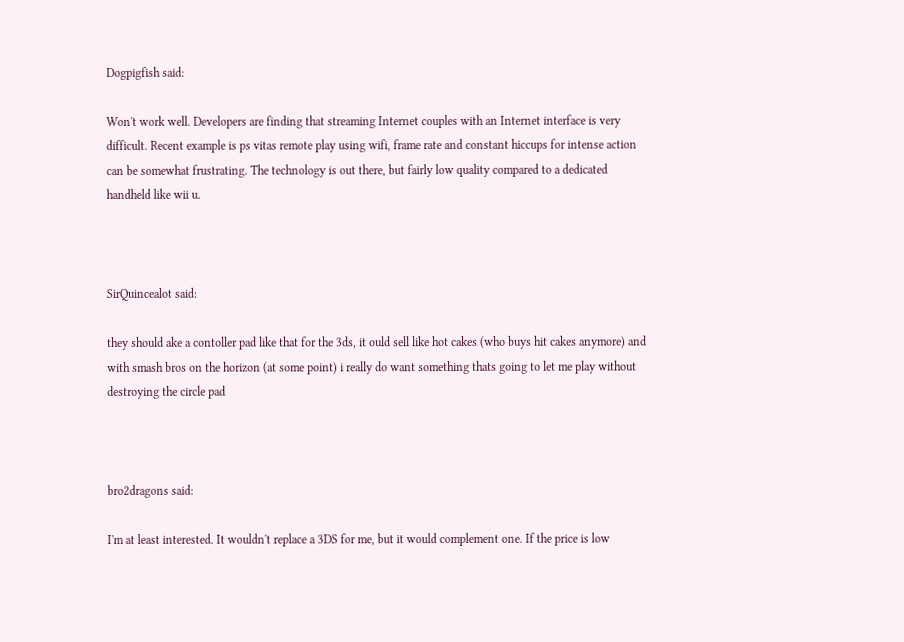Dogpigfish said:

Won't work well. Developers are finding that streaming Internet couples with an Internet interface is very difficult. Recent example is ps vitas remote play using wifi, frame rate and constant hiccups for intense action can be somewhat frustrating. The technology is out there, but fairly low quality compared to a dedicated handheld like wii u.



SirQuincealot said:

they should ake a contoller pad like that for the 3ds, it ould sell like hot cakes (who buys hit cakes anymore) and with smash bros on the horizon (at some point) i really do want something thats going to let me play without destroying the circle pad



bro2dragons said:

I'm at least interested. It wouldn't replace a 3DS for me, but it would complement one. If the price is low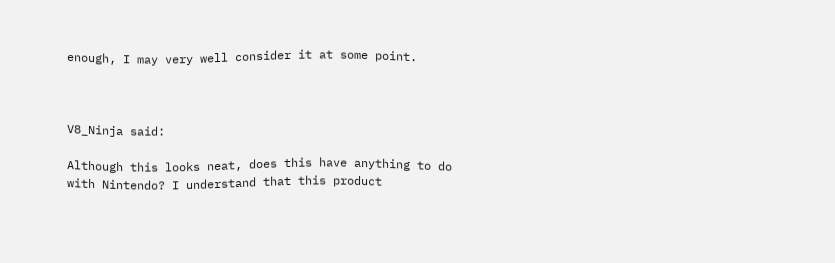enough, I may very well consider it at some point.



V8_Ninja said:

Although this looks neat, does this have anything to do with Nintendo? I understand that this product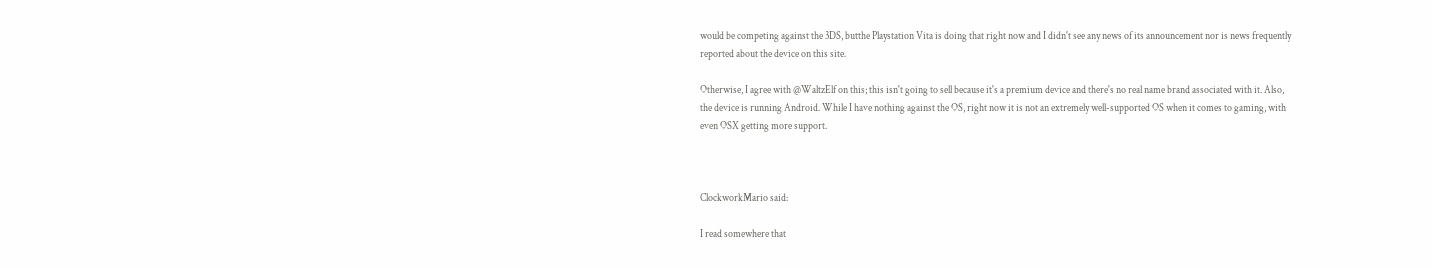would be competing against the 3DS, butthe Playstation Vita is doing that right now and I didn't see any news of its announcement nor is news frequently reported about the device on this site.

Otherwise, I agree with @WaltzElf on this; this isn't going to sell because it's a premium device and there's no real name brand associated with it. Also, the device is running Android. While I have nothing against the OS, right now it is not an extremely well-supported OS when it comes to gaming, with even OSX getting more support.



ClockworkMario said:

I read somewhere that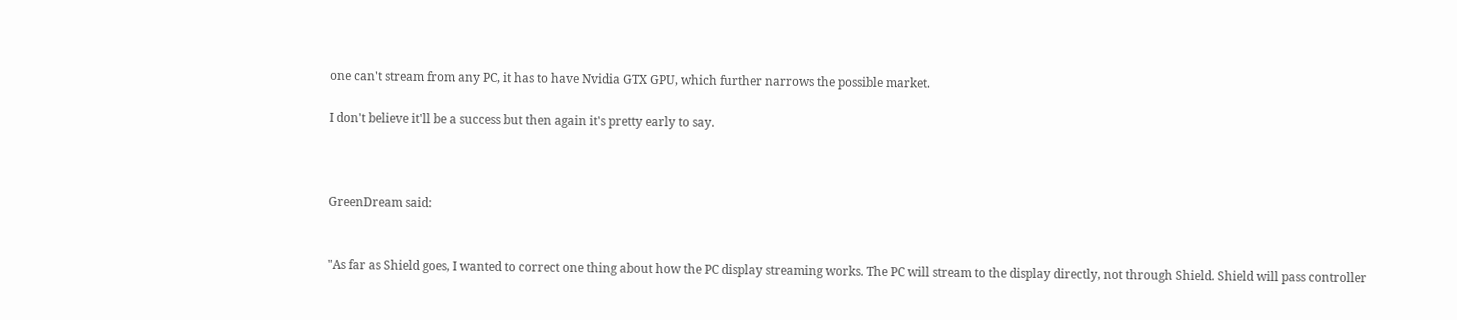one can't stream from any PC, it has to have Nvidia GTX GPU, which further narrows the possible market.

I don't believe it'll be a success but then again it's pretty early to say.



GreenDream said:


"As far as Shield goes, I wanted to correct one thing about how the PC display streaming works. The PC will stream to the display directly, not through Shield. Shield will pass controller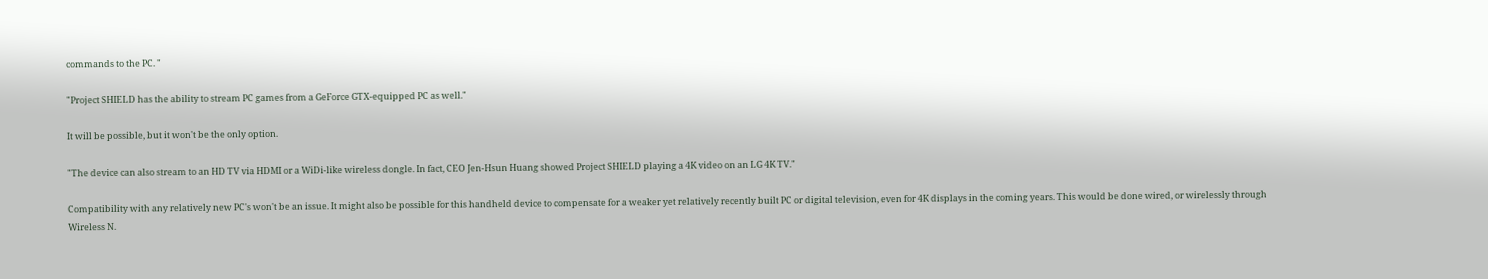commands to the PC. "

"Project SHIELD has the ability to stream PC games from a GeForce GTX-equipped PC as well."

It will be possible, but it won't be the only option.

"The device can also stream to an HD TV via HDMI or a WiDi-like wireless dongle. In fact, CEO Jen-Hsun Huang showed Project SHIELD playing a 4K video on an LG 4K TV."

Compatibility with any relatively new PC's won't be an issue. It might also be possible for this handheld device to compensate for a weaker yet relatively recently built PC or digital television, even for 4K displays in the coming years. This would be done wired, or wirelessly through Wireless N.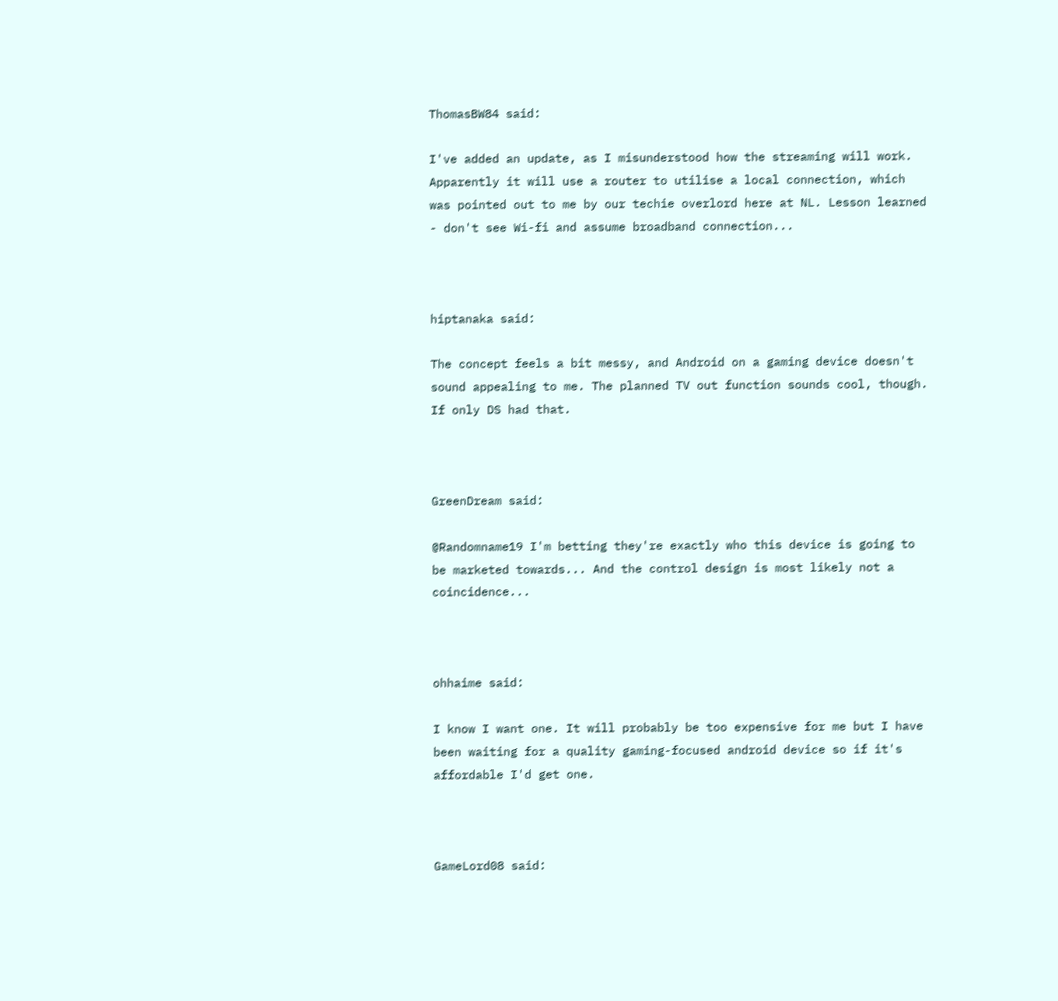ThomasBW84 said:

I've added an update, as I misunderstood how the streaming will work. Apparently it will use a router to utilise a local connection, which was pointed out to me by our techie overlord here at NL. Lesson learned - don't see Wi-fi and assume broadband connection...



hiptanaka said:

The concept feels a bit messy, and Android on a gaming device doesn't sound appealing to me. The planned TV out function sounds cool, though. If only DS had that.



GreenDream said:

@Randomname19 I'm betting they're exactly who this device is going to be marketed towards... And the control design is most likely not a coincidence...



ohhaime said:

I know I want one. It will probably be too expensive for me but I have been waiting for a quality gaming-focused android device so if it's affordable I'd get one.



GameLord08 said: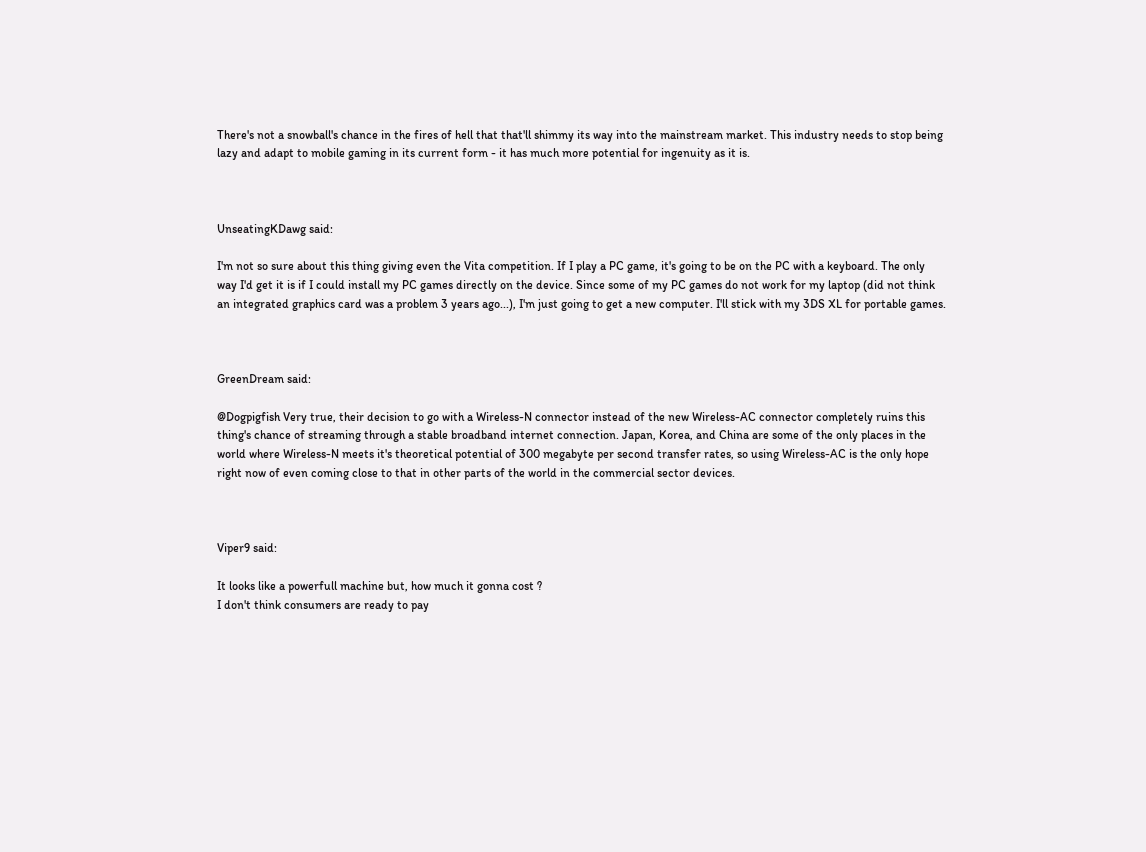There's not a snowball's chance in the fires of hell that that'll shimmy its way into the mainstream market. This industry needs to stop being lazy and adapt to mobile gaming in its current form - it has much more potential for ingenuity as it is.



UnseatingKDawg said:

I'm not so sure about this thing giving even the Vita competition. If I play a PC game, it's going to be on the PC with a keyboard. The only way I'd get it is if I could install my PC games directly on the device. Since some of my PC games do not work for my laptop (did not think an integrated graphics card was a problem 3 years ago...), I'm just going to get a new computer. I'll stick with my 3DS XL for portable games.



GreenDream said:

@Dogpigfish Very true, their decision to go with a Wireless-N connector instead of the new Wireless-AC connector completely ruins this thing's chance of streaming through a stable broadband internet connection. Japan, Korea, and China are some of the only places in the world where Wireless-N meets it's theoretical potential of 300 megabyte per second transfer rates, so using Wireless-AC is the only hope right now of even coming close to that in other parts of the world in the commercial sector devices.



Viper9 said:

It looks like a powerfull machine but, how much it gonna cost ?
I don't think consumers are ready to pay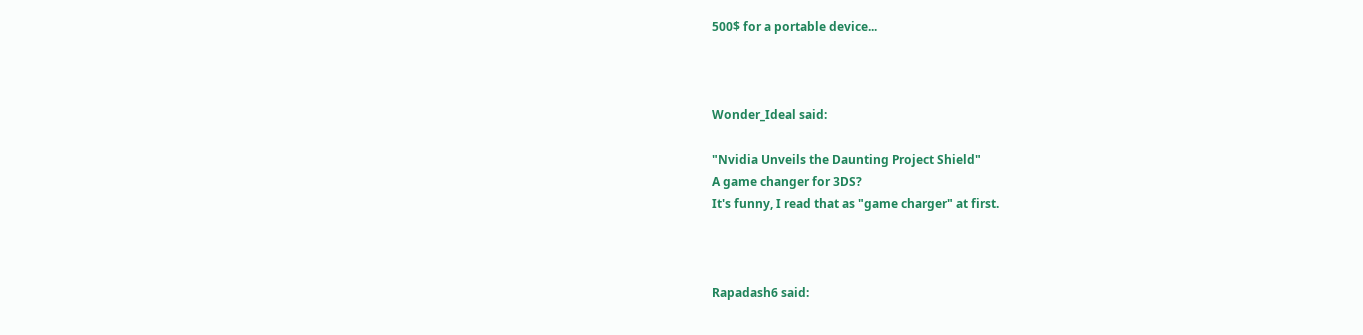500$ for a portable device...



Wonder_Ideal said:

"Nvidia Unveils the Daunting Project Shield"
A game changer for 3DS?
It's funny, I read that as "game charger" at first.



Rapadash6 said: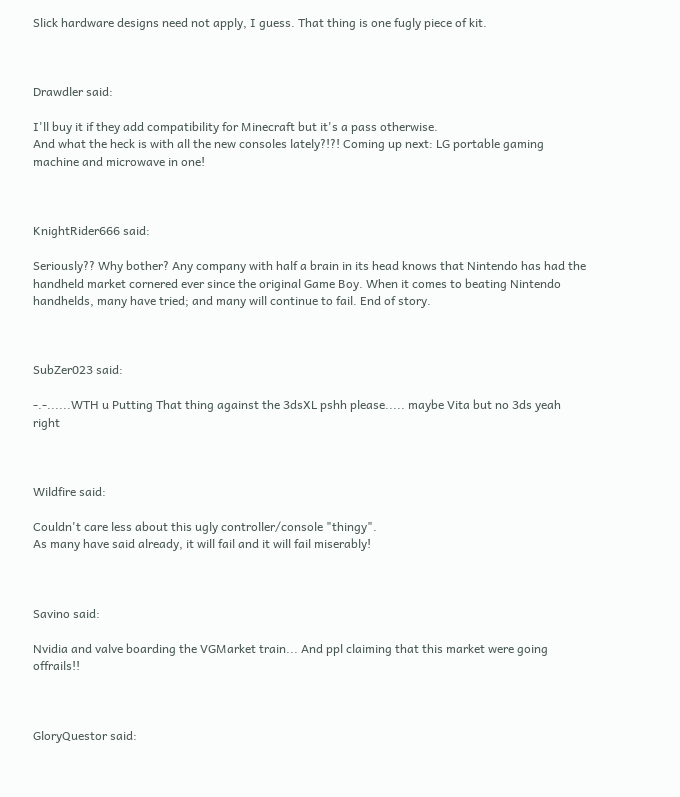Slick hardware designs need not apply, I guess. That thing is one fugly piece of kit.



Drawdler said:

I'll buy it if they add compatibility for Minecraft but it's a pass otherwise.
And what the heck is with all the new consoles lately?!?! Coming up next: LG portable gaming machine and microwave in one!



KnightRider666 said:

Seriously?? Why bother? Any company with half a brain in its head knows that Nintendo has had the handheld market cornered ever since the original Game Boy. When it comes to beating Nintendo handhelds, many have tried; and many will continue to fail. End of story.



SubZer023 said:

-.-......WTH u Putting That thing against the 3dsXL pshh please..... maybe Vita but no 3ds yeah right



Wildfire said:

Couldn't care less about this ugly controller/console "thingy".
As many have said already, it will fail and it will fail miserably!



Savino said:

Nvidia and valve boarding the VGMarket train... And ppl claiming that this market were going offrails!!



GloryQuestor said: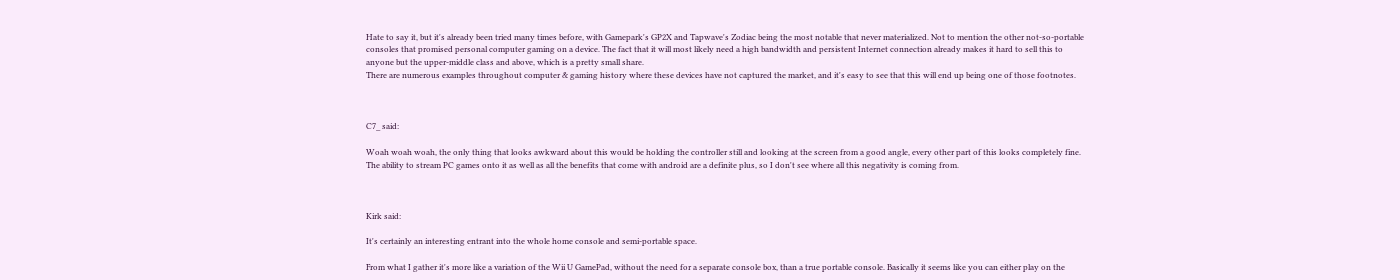Hate to say it, but it's already been tried many times before, with Gamepark's GP2X and Tapwave's Zodiac being the most notable that never materialized. Not to mention the other not-so-portable consoles that promised personal computer gaming on a device. The fact that it will most likely need a high bandwidth and persistent Internet connection already makes it hard to sell this to anyone but the upper-middle class and above, which is a pretty small share.
There are numerous examples throughout computer & gaming history where these devices have not captured the market, and it's easy to see that this will end up being one of those footnotes.



C7_ said:

Woah woah woah, the only thing that looks awkward about this would be holding the controller still and looking at the screen from a good angle, every other part of this looks completely fine. The ability to stream PC games onto it as well as all the benefits that come with android are a definite plus, so I don't see where all this negativity is coming from.



Kirk said:

It's certainly an interesting entrant into the whole home console and semi-portable space.

From what I gather it's more like a variation of the Wii U GamePad, without the need for a separate console box, than a true portable console. Basically it seems like you can either play on the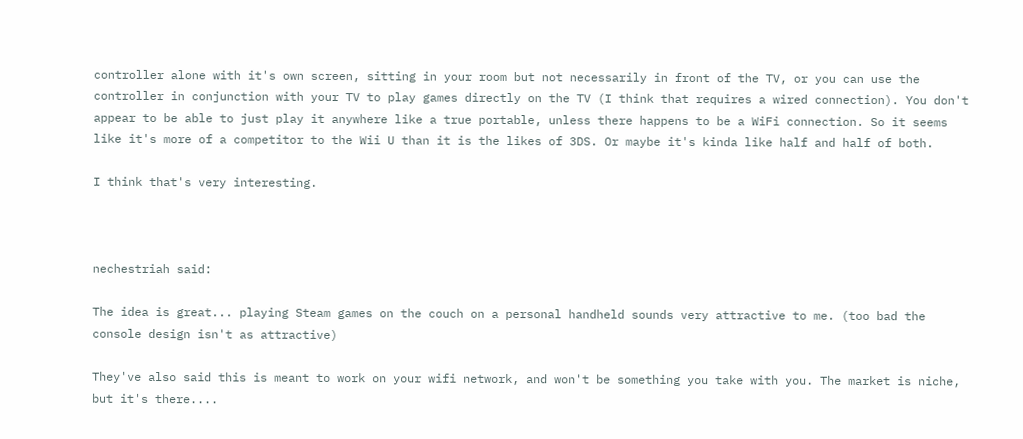controller alone with it's own screen, sitting in your room but not necessarily in front of the TV, or you can use the controller in conjunction with your TV to play games directly on the TV (I think that requires a wired connection). You don't appear to be able to just play it anywhere like a true portable, unless there happens to be a WiFi connection. So it seems like it's more of a competitor to the Wii U than it is the likes of 3DS. Or maybe it's kinda like half and half of both.

I think that's very interesting.



nechestriah said:

The idea is great... playing Steam games on the couch on a personal handheld sounds very attractive to me. (too bad the console design isn't as attractive)

They've also said this is meant to work on your wifi network, and won't be something you take with you. The market is niche, but it's there....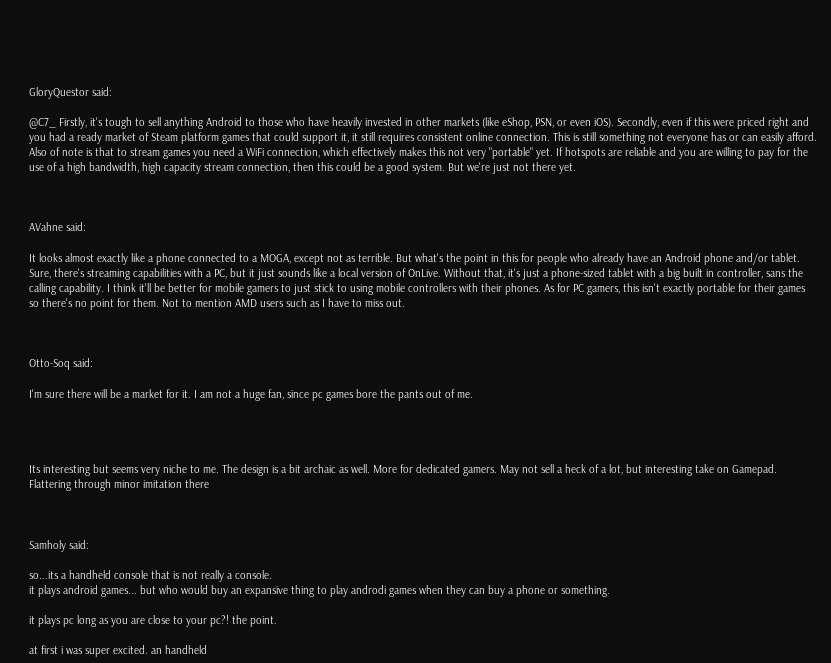GloryQuestor said:

@C7_ Firstly, it's tough to sell anything Android to those who have heavily invested in other markets (like eShop, PSN, or even iOS). Secondly, even if this were priced right and you had a ready market of Steam platform games that could support it, it still requires consistent online connection. This is still something not everyone has or can easily afford. Also of note is that to stream games you need a WiFi connection, which effectively makes this not very "portable" yet. If hotspots are reliable and you are willing to pay for the use of a high bandwidth, high capacity stream connection, then this could be a good system. But we're just not there yet.



AVahne said:

It looks almost exactly like a phone connected to a MOGA, except not as terrible. But what's the point in this for people who already have an Android phone and/or tablet. Sure, there's streaming capabilities with a PC, but it just sounds like a local version of OnLive. Without that, it's just a phone-sized tablet with a big built in controller, sans the calling capability. I think it'll be better for mobile gamers to just stick to using mobile controllers with their phones. As for PC gamers, this isn't exactly portable for their games so there's no point for them. Not to mention AMD users such as I have to miss out.



Otto-Soq said:

I'm sure there will be a market for it. I am not a huge fan, since pc games bore the pants out of me.




Its interesting but seems very niche to me. The design is a bit archaic as well. More for dedicated gamers. May not sell a heck of a lot, but interesting take on Gamepad. Flattering through minor imitation there



Samholy said:

so...its a handheld console that is not really a console.
it plays android games... but who would buy an expansive thing to play androdi games when they can buy a phone or something.

it plays pc long as you are close to your pc?! the point.

at first i was super excited. an handheld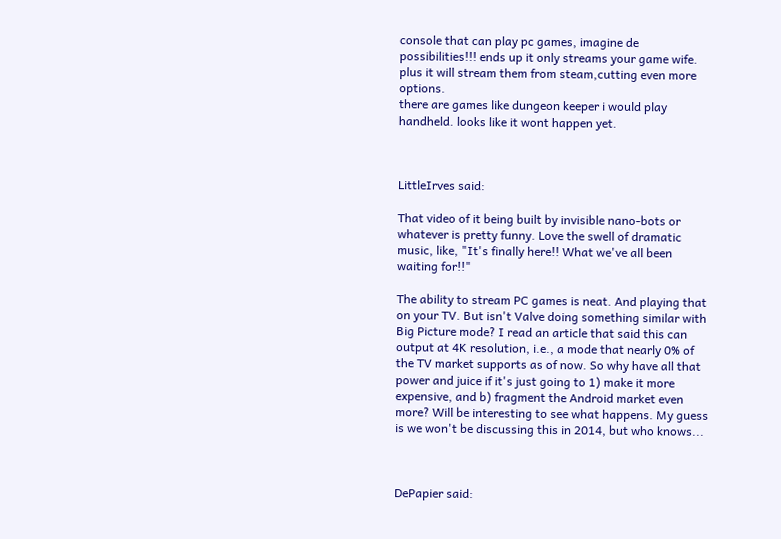console that can play pc games, imagine de possibilities!!! ends up it only streams your game wife. plus it will stream them from steam,cutting even more options.
there are games like dungeon keeper i would play handheld. looks like it wont happen yet.



LittleIrves said:

That video of it being built by invisible nano-bots or whatever is pretty funny. Love the swell of dramatic music, like, "It's finally here!! What we've all been waiting for!!"

The ability to stream PC games is neat. And playing that on your TV. But isn't Valve doing something similar with Big Picture mode? I read an article that said this can output at 4K resolution, i.e., a mode that nearly 0% of the TV market supports as of now. So why have all that power and juice if it's just going to 1) make it more expensive, and b) fragment the Android market even more? Will be interesting to see what happens. My guess is we won't be discussing this in 2014, but who knows...



DePapier said: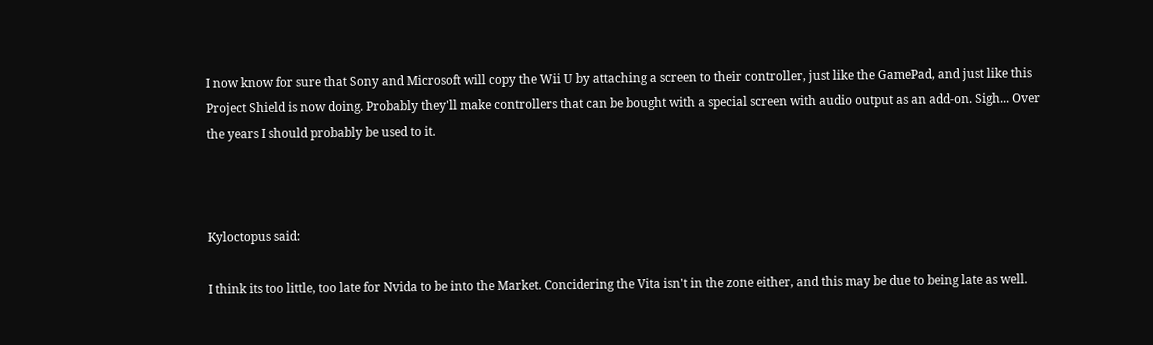I now know for sure that Sony and Microsoft will copy the Wii U by attaching a screen to their controller, just like the GamePad, and just like this Project Shield is now doing. Probably they'll make controllers that can be bought with a special screen with audio output as an add-on. Sigh... Over the years I should probably be used to it.



Kyloctopus said:

I think its too little, too late for Nvida to be into the Market. Concidering the Vita isn't in the zone either, and this may be due to being late as well.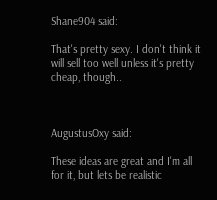Shane904 said:

That's pretty sexy. I don't think it will sell too well unless it's pretty cheap, though..



AugustusOxy said:

These ideas are great and I'm all for it, but lets be realistic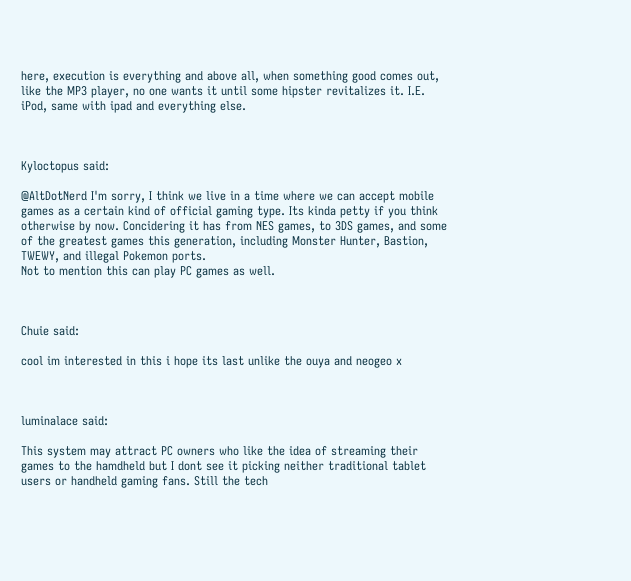here, execution is everything and above all, when something good comes out, like the MP3 player, no one wants it until some hipster revitalizes it. I.E. iPod, same with ipad and everything else.



Kyloctopus said:

@AltDotNerd I'm sorry, I think we live in a time where we can accept mobile games as a certain kind of official gaming type. Its kinda petty if you think otherwise by now. Concidering it has from NES games, to 3DS games, and some of the greatest games this generation, including Monster Hunter, Bastion, TWEWY, and illegal Pokemon ports.
Not to mention this can play PC games as well.



Chuie said:

cool im interested in this i hope its last unlike the ouya and neogeo x



luminalace said:

This system may attract PC owners who like the idea of streaming their games to the hamdheld but I dont see it picking neither traditional tablet users or handheld gaming fans. Still the tech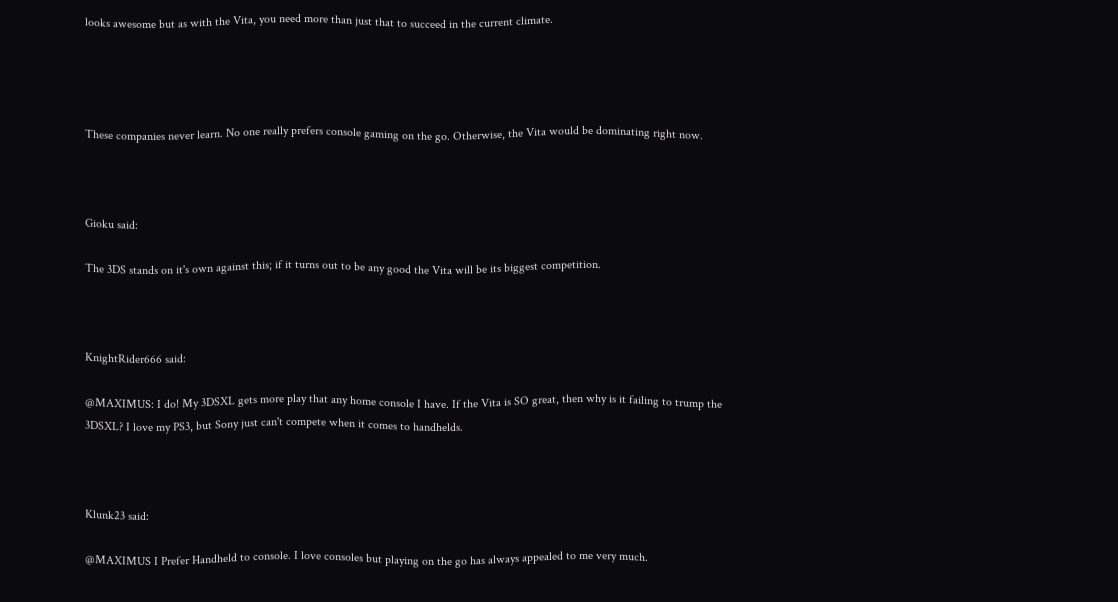looks awesome but as with the Vita, you need more than just that to succeed in the current climate.




These companies never learn. No one really prefers console gaming on the go. Otherwise, the Vita would be dominating right now.



Gioku said:

The 3DS stands on it's own against this; if it turns out to be any good the Vita will be its biggest competition.



KnightRider666 said:

@MAXIMUS: I do! My 3DSXL gets more play that any home console I have. If the Vita is SO great, then why is it failing to trump the 3DSXL? I love my PS3, but Sony just can't compete when it comes to handhelds.



Klunk23 said:

@MAXIMUS I Prefer Handheld to console. I love consoles but playing on the go has always appealed to me very much.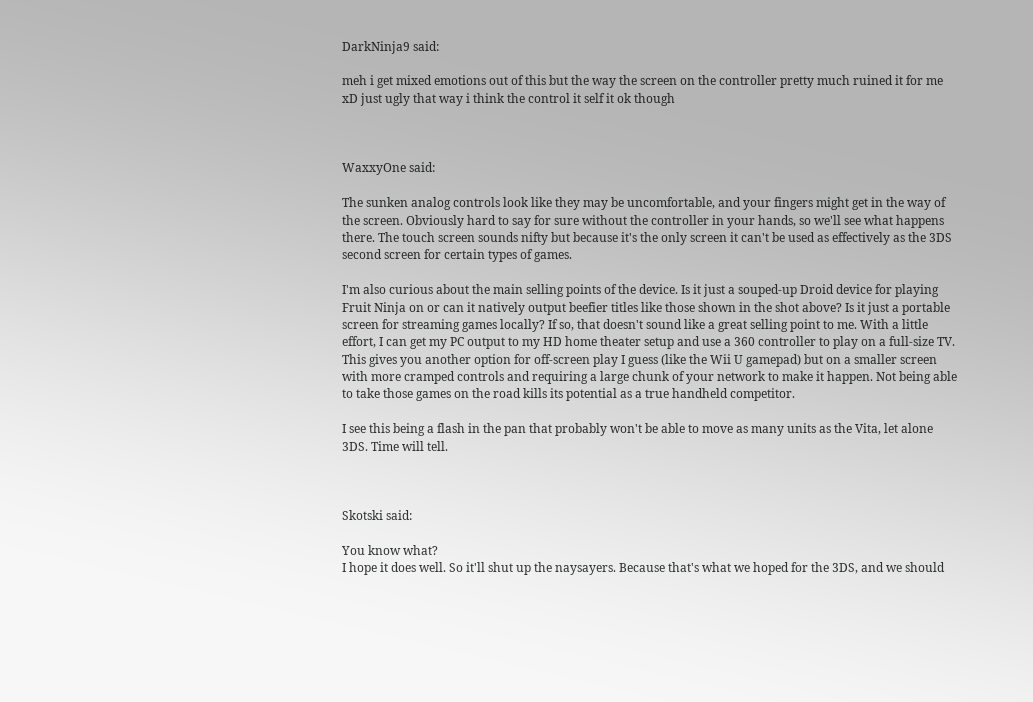DarkNinja9 said:

meh i get mixed emotions out of this but the way the screen on the controller pretty much ruined it for me xD just ugly that way i think the control it self it ok though



WaxxyOne said:

The sunken analog controls look like they may be uncomfortable, and your fingers might get in the way of the screen. Obviously hard to say for sure without the controller in your hands, so we'll see what happens there. The touch screen sounds nifty but because it's the only screen it can't be used as effectively as the 3DS second screen for certain types of games.

I'm also curious about the main selling points of the device. Is it just a souped-up Droid device for playing Fruit Ninja on or can it natively output beefier titles like those shown in the shot above? Is it just a portable screen for streaming games locally? If so, that doesn't sound like a great selling point to me. With a little effort, I can get my PC output to my HD home theater setup and use a 360 controller to play on a full-size TV. This gives you another option for off-screen play I guess (like the Wii U gamepad) but on a smaller screen with more cramped controls and requiring a large chunk of your network to make it happen. Not being able to take those games on the road kills its potential as a true handheld competitor.

I see this being a flash in the pan that probably won't be able to move as many units as the Vita, let alone 3DS. Time will tell.



Skotski said:

You know what?
I hope it does well. So it'll shut up the naysayers. Because that's what we hoped for the 3DS, and we should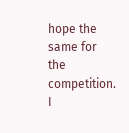hope the same for the competition.
I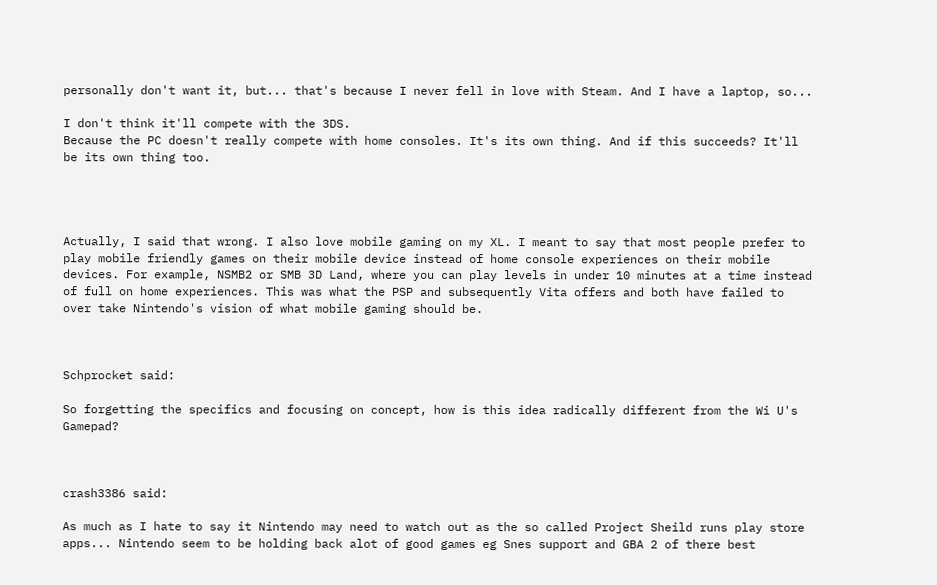personally don't want it, but... that's because I never fell in love with Steam. And I have a laptop, so...

I don't think it'll compete with the 3DS.
Because the PC doesn't really compete with home consoles. It's its own thing. And if this succeeds? It'll be its own thing too.




Actually, I said that wrong. I also love mobile gaming on my XL. I meant to say that most people prefer to play mobile friendly games on their mobile device instead of home console experiences on their mobile devices. For example, NSMB2 or SMB 3D Land, where you can play levels in under 10 minutes at a time instead of full on home experiences. This was what the PSP and subsequently Vita offers and both have failed to over take Nintendo's vision of what mobile gaming should be.



Schprocket said:

So forgetting the specifics and focusing on concept, how is this idea radically different from the Wi U's Gamepad?



crash3386 said:

As much as I hate to say it Nintendo may need to watch out as the so called Project Sheild runs play store apps... Nintendo seem to be holding back alot of good games eg Snes support and GBA 2 of there best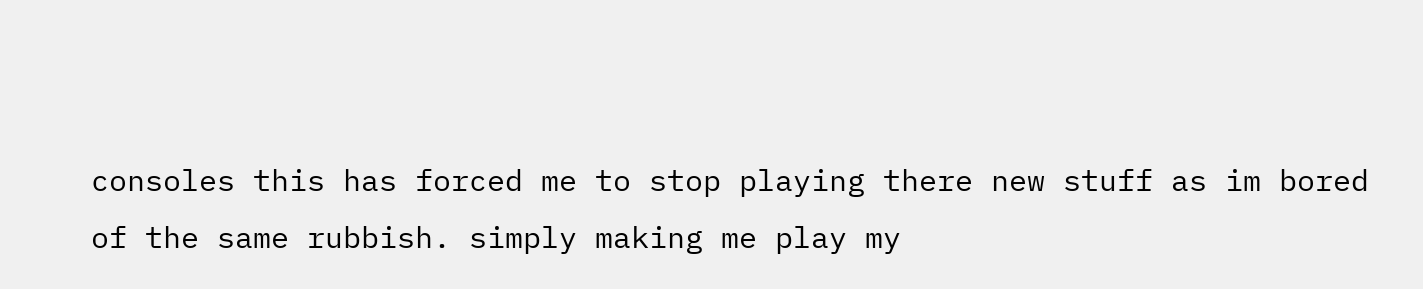consoles this has forced me to stop playing there new stuff as im bored of the same rubbish. simply making me play my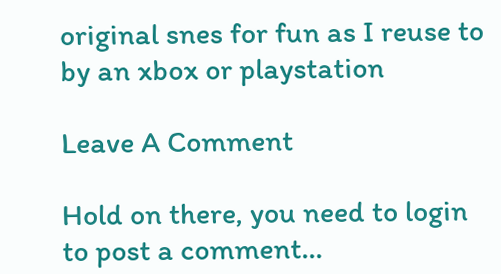original snes for fun as I reuse to by an xbox or playstation

Leave A Comment

Hold on there, you need to login to post a comment...